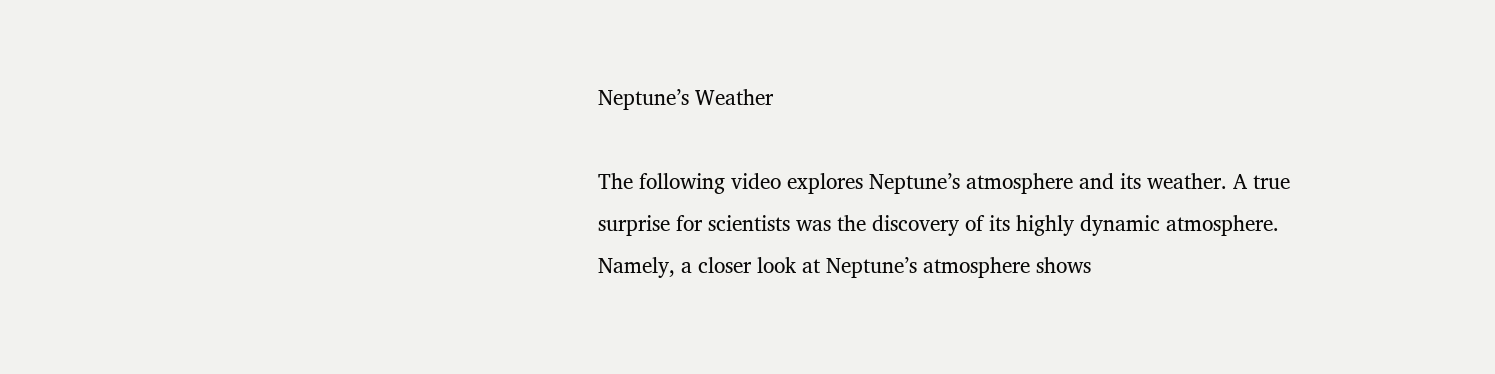Neptune’s Weather

The following video explores Neptune’s atmosphere and its weather. A true surprise for scientists was the discovery of its highly dynamic atmosphere. Namely, a closer look at Neptune’s atmosphere shows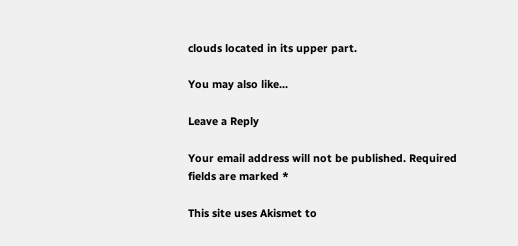clouds located in its upper part.

You may also like...

Leave a Reply

Your email address will not be published. Required fields are marked *

This site uses Akismet to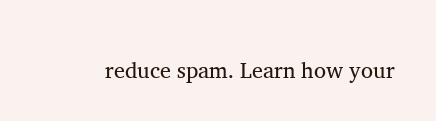reduce spam. Learn how your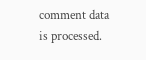comment data is processed.